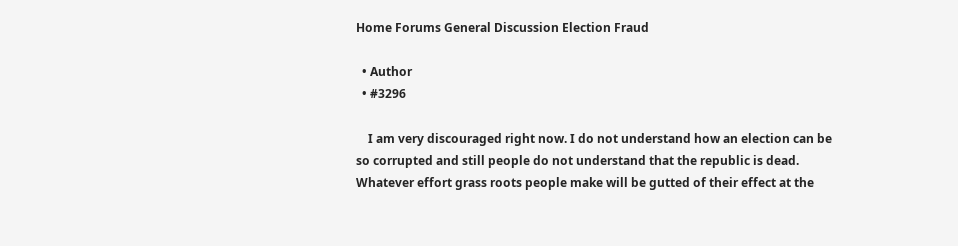Home Forums General Discussion Election Fraud

  • Author
  • #3296

    I am very discouraged right now. I do not understand how an election can be so corrupted and still people do not understand that the republic is dead. Whatever effort grass roots people make will be gutted of their effect at the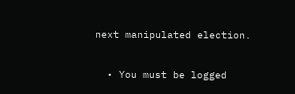next manipulated election.

  • You must be logged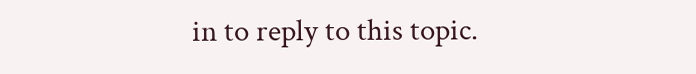in to reply to this topic.